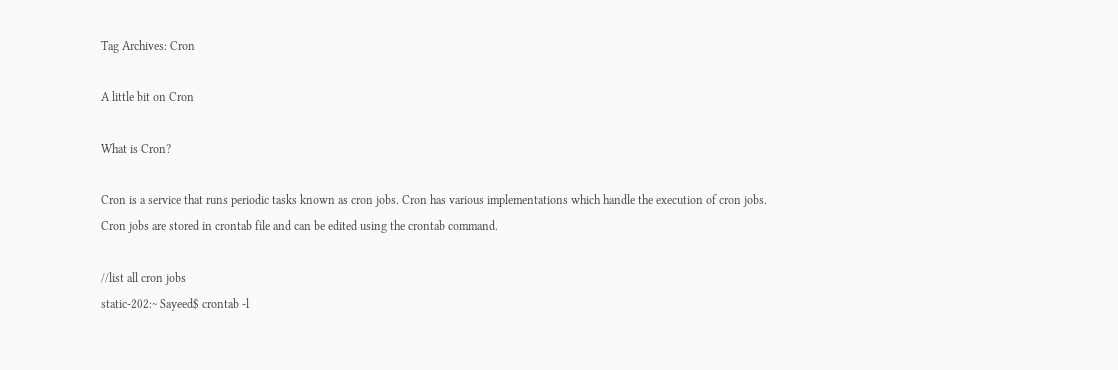Tag Archives: Cron

A little bit on Cron

What is Cron?

Cron is a service that runs periodic tasks known as cron jobs. Cron has various implementations which handle the execution of cron jobs. Cron jobs are stored in crontab file and can be edited using the crontab command.

//list all cron jobs
static-202:~ Sayeed$ crontab -l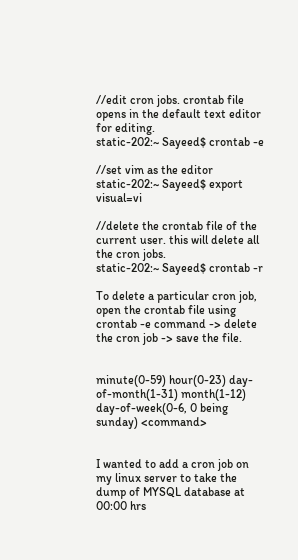//edit cron jobs. crontab file opens in the default text editor for editing.
static-202:~ Sayeed$ crontab -e

//set vim as the editor
static-202:~ Sayeed$ export visual=vi

//delete the crontab file of the current user. this will delete all the cron jobs.
static-202:~ Sayeed$ crontab -r

To delete a particular cron job, open the crontab file using crontab -e command -> delete the cron job -> save the file.


minute(0-59) hour(0-23) day-of-month(1-31) month(1-12) day-of-week(0-6, 0 being sunday) <command>


I wanted to add a cron job on my linux server to take the dump of MYSQL database at 00:00 hrs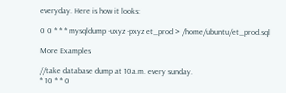everyday. Here is how it looks:

0 0 * * * mysqldump -uxyz -pxyz et_prod > /home/ubuntu/et_prod.sql

More Examples

//take database dump at 10a.m. every sunday.
* 10 * * 0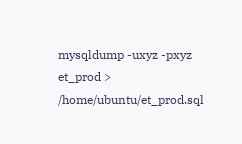mysqldump -uxyz -pxyz et_prod > /home/ubuntu/et_prod.sql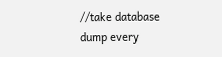//take database dump every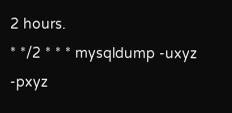2 hours.
* */2 * * * mysqldump -uxyz -pxyz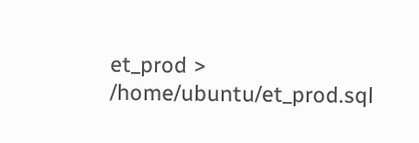et_prod > /home/ubuntu/et_prod.sql